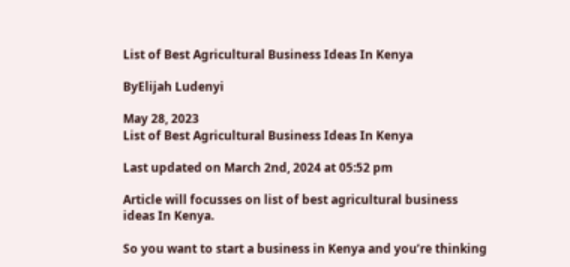List of Best Agricultural Business Ideas In Kenya

ByElijah Ludenyi

May 28, 2023
List of Best Agricultural Business Ideas In Kenya

Last updated on March 2nd, 2024 at 05:52 pm

Article will focusses on list of best agricultural business ideas In Kenya.

So you want to start a business in Kenya and you’re thinking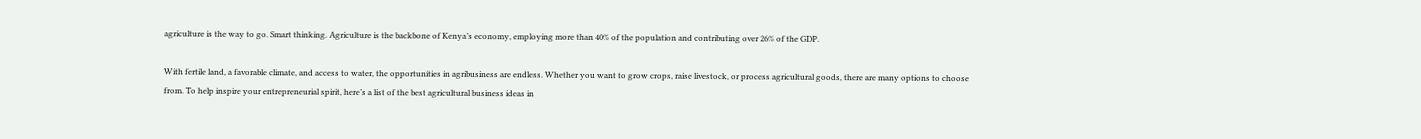agriculture is the way to go. Smart thinking. Agriculture is the backbone of Kenya’s economy, employing more than 40% of the population and contributing over 26% of the GDP.

With fertile land, a favorable climate, and access to water, the opportunities in agribusiness are endless. Whether you want to grow crops, raise livestock, or process agricultural goods, there are many options to choose from. To help inspire your entrepreneurial spirit, here’s a list of the best agricultural business ideas in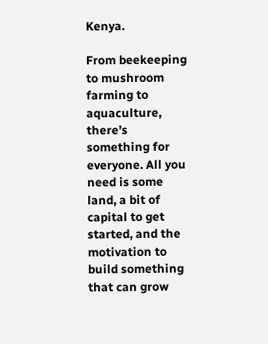Kenya.

From beekeeping to mushroom farming to aquaculture, there’s something for everyone. All you need is some land, a bit of capital to get started, and the motivation to build something that can grow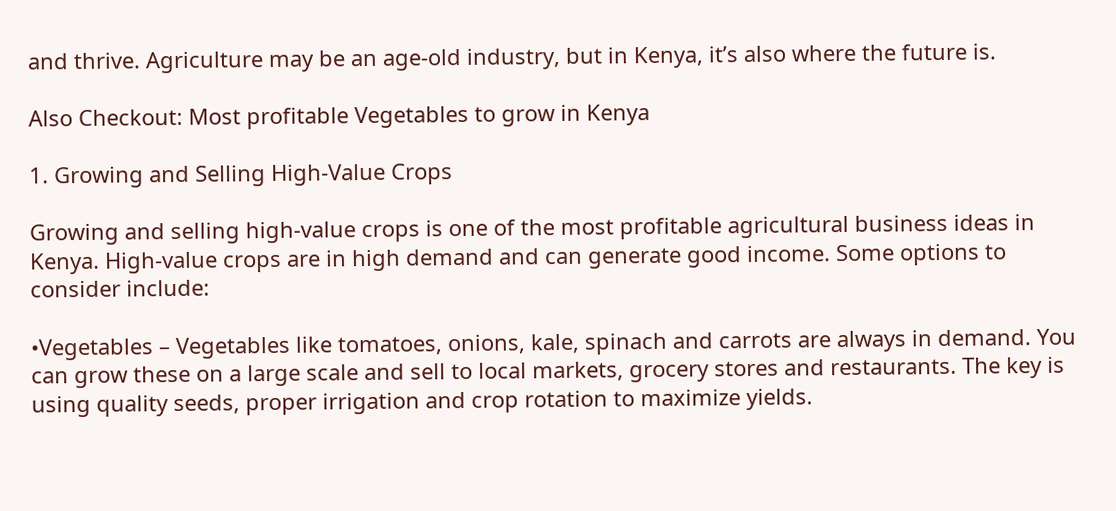and thrive. Agriculture may be an age-old industry, but in Kenya, it’s also where the future is.

Also Checkout: Most profitable Vegetables to grow in Kenya

1. Growing and Selling High-Value Crops

Growing and selling high-value crops is one of the most profitable agricultural business ideas in Kenya. High-value crops are in high demand and can generate good income. Some options to consider include:

•Vegetables – Vegetables like tomatoes, onions, kale, spinach and carrots are always in demand. You can grow these on a large scale and sell to local markets, grocery stores and restaurants. The key is using quality seeds, proper irrigation and crop rotation to maximize yields.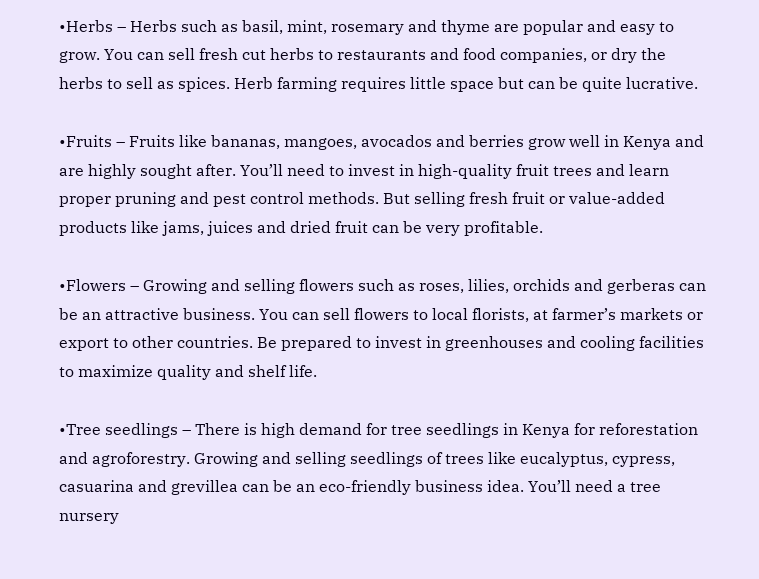•Herbs – Herbs such as basil, mint, rosemary and thyme are popular and easy to grow. You can sell fresh cut herbs to restaurants and food companies, or dry the herbs to sell as spices. Herb farming requires little space but can be quite lucrative.

•Fruits – Fruits like bananas, mangoes, avocados and berries grow well in Kenya and are highly sought after. You’ll need to invest in high-quality fruit trees and learn proper pruning and pest control methods. But selling fresh fruit or value-added products like jams, juices and dried fruit can be very profitable.

•Flowers – Growing and selling flowers such as roses, lilies, orchids and gerberas can be an attractive business. You can sell flowers to local florists, at farmer’s markets or export to other countries. Be prepared to invest in greenhouses and cooling facilities to maximize quality and shelf life.

•Tree seedlings – There is high demand for tree seedlings in Kenya for reforestation and agroforestry. Growing and selling seedlings of trees like eucalyptus, cypress, casuarina and grevillea can be an eco-friendly business idea. You’ll need a tree nursery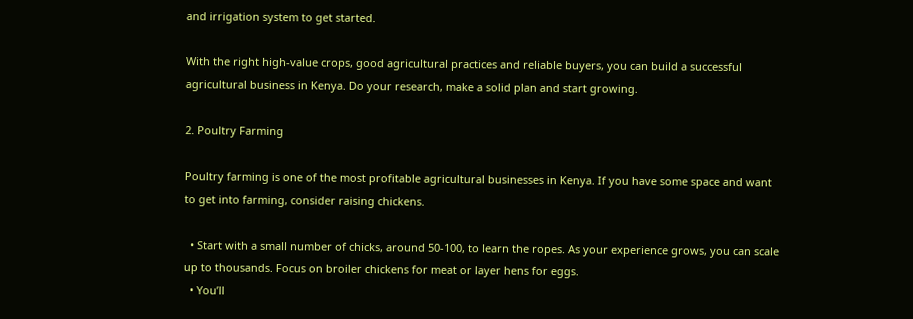and irrigation system to get started.

With the right high-value crops, good agricultural practices and reliable buyers, you can build a successful agricultural business in Kenya. Do your research, make a solid plan and start growing.

2. Poultry Farming

Poultry farming is one of the most profitable agricultural businesses in Kenya. If you have some space and want to get into farming, consider raising chickens.

  • Start with a small number of chicks, around 50-100, to learn the ropes. As your experience grows, you can scale up to thousands. Focus on broiler chickens for meat or layer hens for eggs.
  • You’ll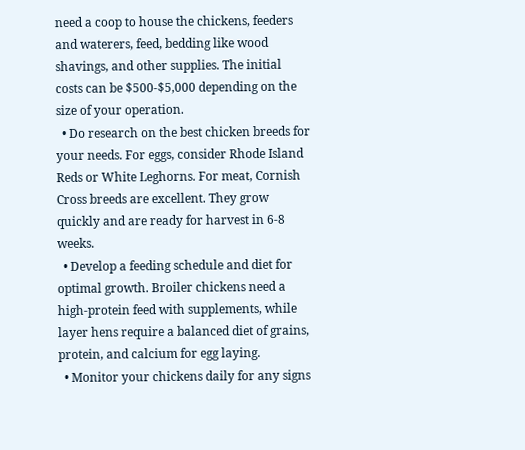need a coop to house the chickens, feeders and waterers, feed, bedding like wood shavings, and other supplies. The initial costs can be $500-$5,000 depending on the size of your operation.
  • Do research on the best chicken breeds for your needs. For eggs, consider Rhode Island Reds or White Leghorns. For meat, Cornish Cross breeds are excellent. They grow quickly and are ready for harvest in 6-8 weeks.
  • Develop a feeding schedule and diet for optimal growth. Broiler chickens need a high-protein feed with supplements, while layer hens require a balanced diet of grains, protein, and calcium for egg laying.
  • Monitor your chickens daily for any signs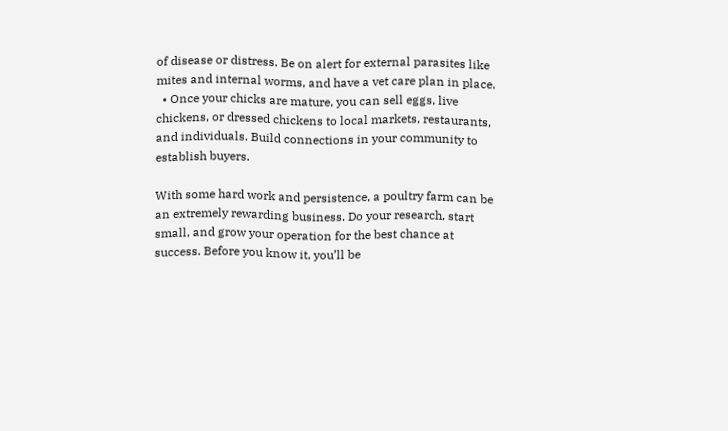of disease or distress. Be on alert for external parasites like mites and internal worms, and have a vet care plan in place.
  • Once your chicks are mature, you can sell eggs, live chickens, or dressed chickens to local markets, restaurants, and individuals. Build connections in your community to establish buyers.

With some hard work and persistence, a poultry farm can be an extremely rewarding business. Do your research, start small, and grow your operation for the best chance at success. Before you know it, you’ll be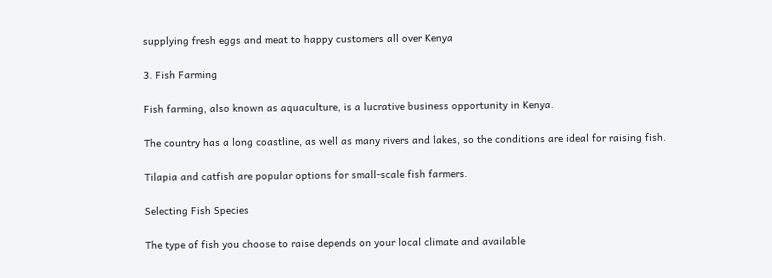supplying fresh eggs and meat to happy customers all over Kenya

3. Fish Farming

Fish farming, also known as aquaculture, is a lucrative business opportunity in Kenya.

The country has a long coastline, as well as many rivers and lakes, so the conditions are ideal for raising fish.

Tilapia and catfish are popular options for small-scale fish farmers.

Selecting Fish Species

The type of fish you choose to raise depends on your local climate and available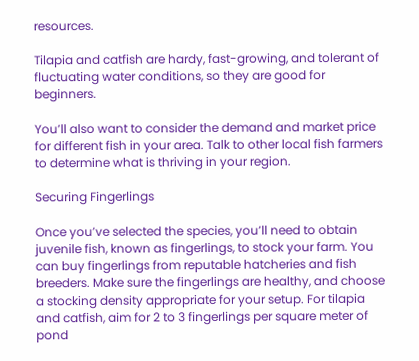resources.

Tilapia and catfish are hardy, fast-growing, and tolerant of fluctuating water conditions, so they are good for beginners.

You’ll also want to consider the demand and market price for different fish in your area. Talk to other local fish farmers to determine what is thriving in your region.

Securing Fingerlings

Once you’ve selected the species, you’ll need to obtain juvenile fish, known as fingerlings, to stock your farm. You can buy fingerlings from reputable hatcheries and fish breeders. Make sure the fingerlings are healthy, and choose a stocking density appropriate for your setup. For tilapia and catfish, aim for 2 to 3 fingerlings per square meter of pond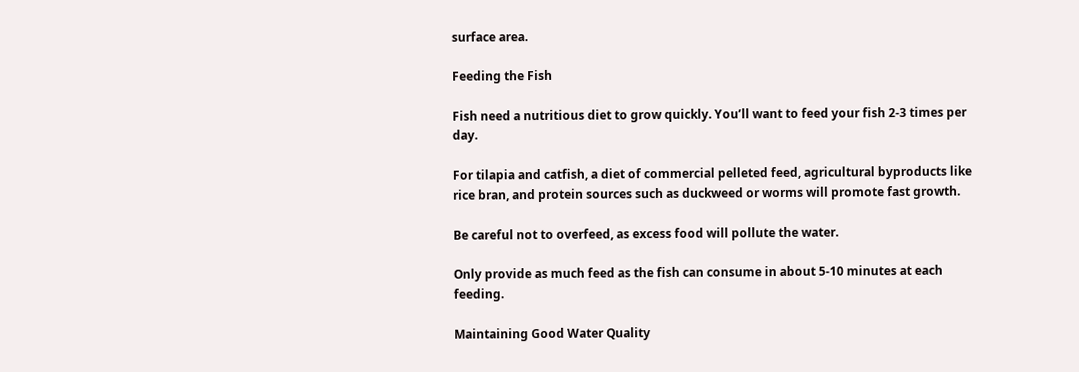surface area.

Feeding the Fish

Fish need a nutritious diet to grow quickly. You’ll want to feed your fish 2-3 times per day.

For tilapia and catfish, a diet of commercial pelleted feed, agricultural byproducts like rice bran, and protein sources such as duckweed or worms will promote fast growth.

Be careful not to overfeed, as excess food will pollute the water.

Only provide as much feed as the fish can consume in about 5-10 minutes at each feeding.

Maintaining Good Water Quality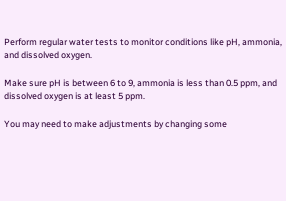Perform regular water tests to monitor conditions like pH, ammonia, and dissolved oxygen.

Make sure pH is between 6 to 9, ammonia is less than 0.5 ppm, and dissolved oxygen is at least 5 ppm.

You may need to make adjustments by changing some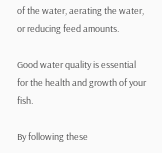of the water, aerating the water, or reducing feed amounts.

Good water quality is essential for the health and growth of your fish.

By following these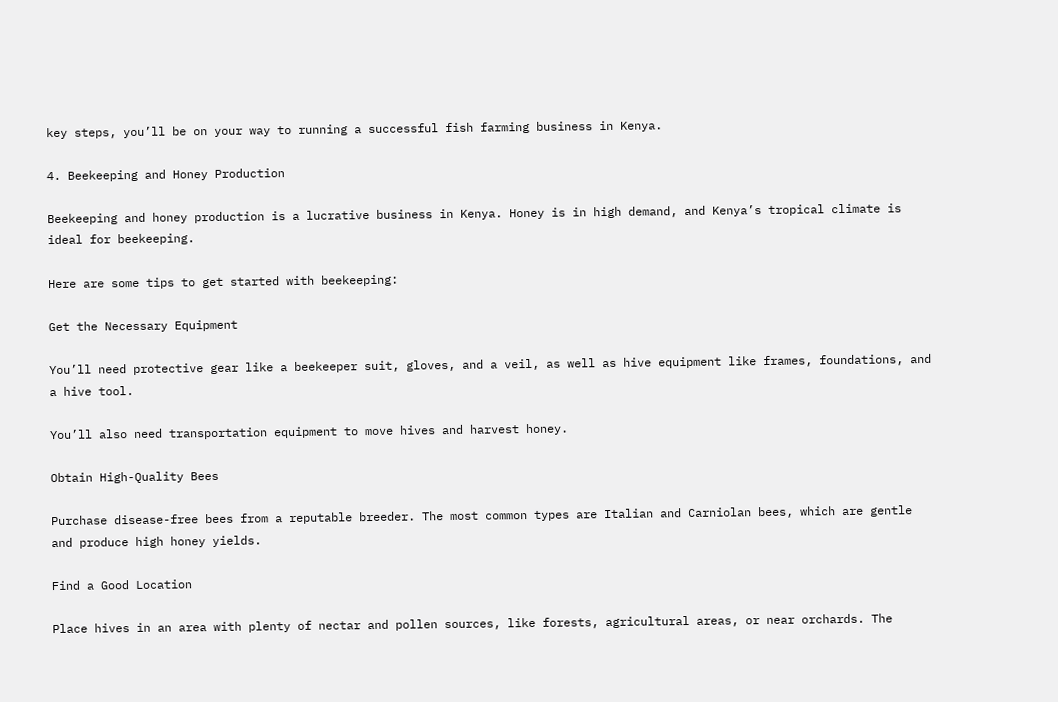key steps, you’ll be on your way to running a successful fish farming business in Kenya.

4. Beekeeping and Honey Production

Beekeeping and honey production is a lucrative business in Kenya. Honey is in high demand, and Kenya’s tropical climate is ideal for beekeeping.

Here are some tips to get started with beekeeping:

Get the Necessary Equipment

You’ll need protective gear like a beekeeper suit, gloves, and a veil, as well as hive equipment like frames, foundations, and a hive tool.

You’ll also need transportation equipment to move hives and harvest honey.

Obtain High-Quality Bees

Purchase disease-free bees from a reputable breeder. The most common types are Italian and Carniolan bees, which are gentle and produce high honey yields.

Find a Good Location

Place hives in an area with plenty of nectar and pollen sources, like forests, agricultural areas, or near orchards. The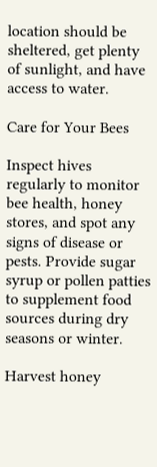location should be sheltered, get plenty of sunlight, and have access to water.

Care for Your Bees

Inspect hives regularly to monitor bee health, honey stores, and spot any signs of disease or pests. Provide sugar syrup or pollen patties to supplement food sources during dry seasons or winter.

Harvest honey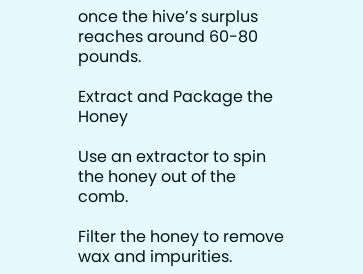once the hive’s surplus reaches around 60-80 pounds.

Extract and Package the Honey

Use an extractor to spin the honey out of the comb.

Filter the honey to remove wax and impurities.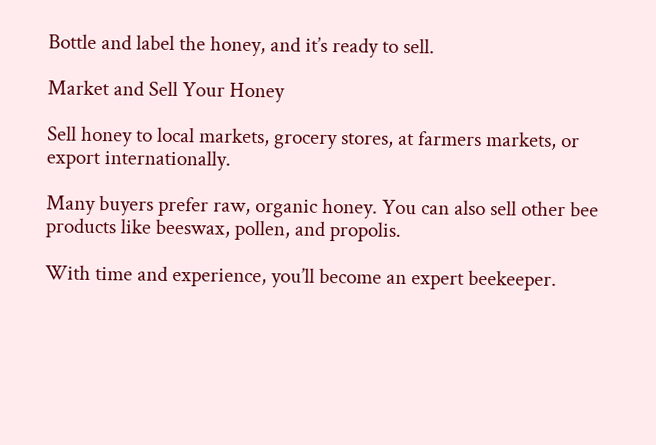Bottle and label the honey, and it’s ready to sell.

Market and Sell Your Honey

Sell honey to local markets, grocery stores, at farmers markets, or export internationally.

Many buyers prefer raw, organic honey. You can also sell other bee products like beeswax, pollen, and propolis.

With time and experience, you’ll become an expert beekeeper.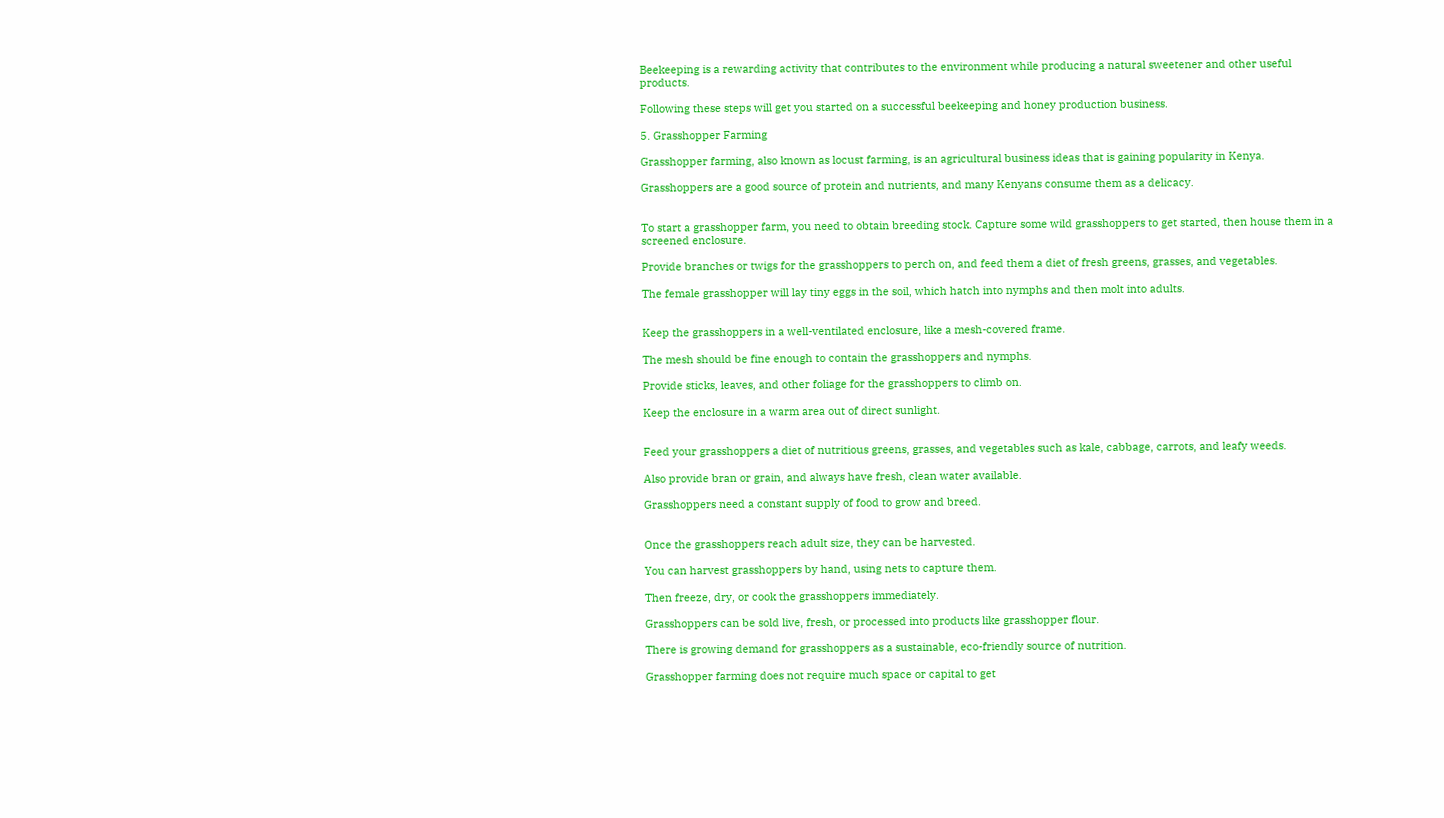Beekeeping is a rewarding activity that contributes to the environment while producing a natural sweetener and other useful products.

Following these steps will get you started on a successful beekeeping and honey production business.

5. Grasshopper Farming

Grasshopper farming, also known as locust farming, is an agricultural business ideas that is gaining popularity in Kenya.

Grasshoppers are a good source of protein and nutrients, and many Kenyans consume them as a delicacy.


To start a grasshopper farm, you need to obtain breeding stock. Capture some wild grasshoppers to get started, then house them in a screened enclosure.

Provide branches or twigs for the grasshoppers to perch on, and feed them a diet of fresh greens, grasses, and vegetables.

The female grasshopper will lay tiny eggs in the soil, which hatch into nymphs and then molt into adults.


Keep the grasshoppers in a well-ventilated enclosure, like a mesh-covered frame.

The mesh should be fine enough to contain the grasshoppers and nymphs.

Provide sticks, leaves, and other foliage for the grasshoppers to climb on.

Keep the enclosure in a warm area out of direct sunlight.


Feed your grasshoppers a diet of nutritious greens, grasses, and vegetables such as kale, cabbage, carrots, and leafy weeds.

Also provide bran or grain, and always have fresh, clean water available.

Grasshoppers need a constant supply of food to grow and breed.


Once the grasshoppers reach adult size, they can be harvested.

You can harvest grasshoppers by hand, using nets to capture them.

Then freeze, dry, or cook the grasshoppers immediately.

Grasshoppers can be sold live, fresh, or processed into products like grasshopper flour.

There is growing demand for grasshoppers as a sustainable, eco-friendly source of nutrition.

Grasshopper farming does not require much space or capital to get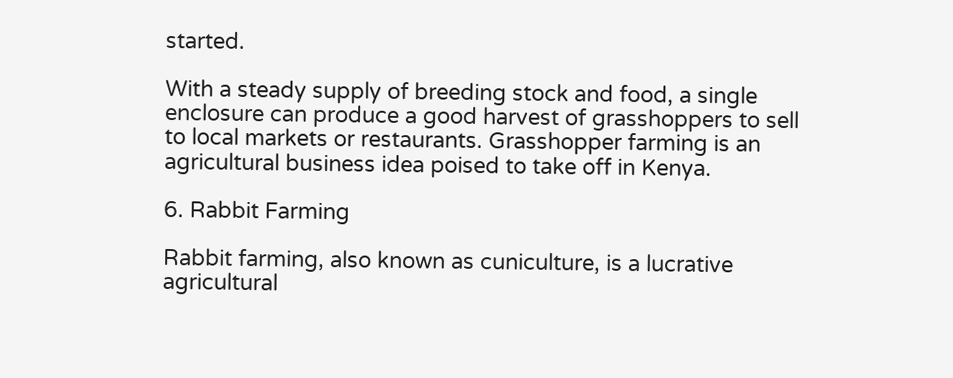started.

With a steady supply of breeding stock and food, a single enclosure can produce a good harvest of grasshoppers to sell to local markets or restaurants. Grasshopper farming is an agricultural business idea poised to take off in Kenya.

6. Rabbit Farming

Rabbit farming, also known as cuniculture, is a lucrative agricultural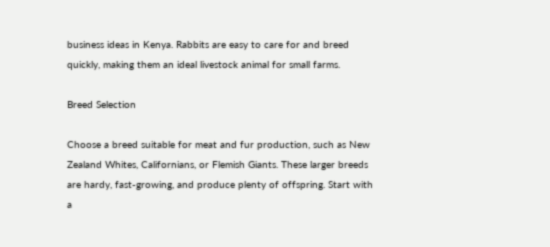business ideas in Kenya. Rabbits are easy to care for and breed quickly, making them an ideal livestock animal for small farms.

Breed Selection

Choose a breed suitable for meat and fur production, such as New Zealand Whites, Californians, or Flemish Giants. These larger breeds are hardy, fast-growing, and produce plenty of offspring. Start with a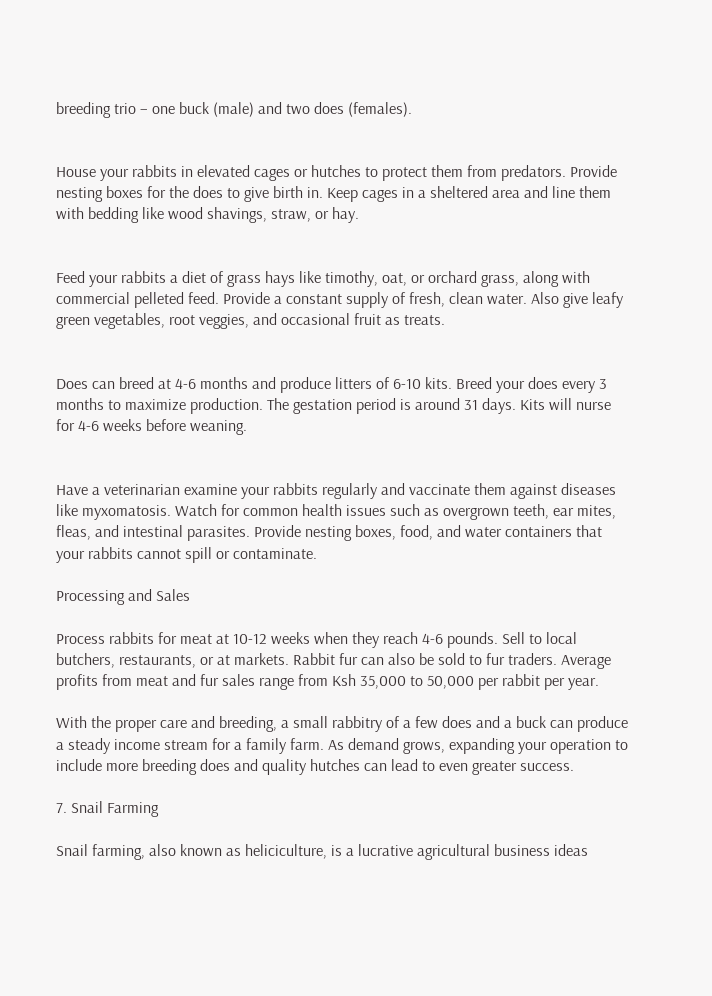breeding trio – one buck (male) and two does (females).


House your rabbits in elevated cages or hutches to protect them from predators. Provide nesting boxes for the does to give birth in. Keep cages in a sheltered area and line them with bedding like wood shavings, straw, or hay.


Feed your rabbits a diet of grass hays like timothy, oat, or orchard grass, along with commercial pelleted feed. Provide a constant supply of fresh, clean water. Also give leafy green vegetables, root veggies, and occasional fruit as treats.


Does can breed at 4-6 months and produce litters of 6-10 kits. Breed your does every 3 months to maximize production. The gestation period is around 31 days. Kits will nurse for 4-6 weeks before weaning.


Have a veterinarian examine your rabbits regularly and vaccinate them against diseases like myxomatosis. Watch for common health issues such as overgrown teeth, ear mites, fleas, and intestinal parasites. Provide nesting boxes, food, and water containers that your rabbits cannot spill or contaminate.

Processing and Sales

Process rabbits for meat at 10-12 weeks when they reach 4-6 pounds. Sell to local butchers, restaurants, or at markets. Rabbit fur can also be sold to fur traders. Average profits from meat and fur sales range from Ksh 35,000 to 50,000 per rabbit per year.

With the proper care and breeding, a small rabbitry of a few does and a buck can produce a steady income stream for a family farm. As demand grows, expanding your operation to include more breeding does and quality hutches can lead to even greater success.

7. Snail Farming

Snail farming, also known as heliciculture, is a lucrative agricultural business ideas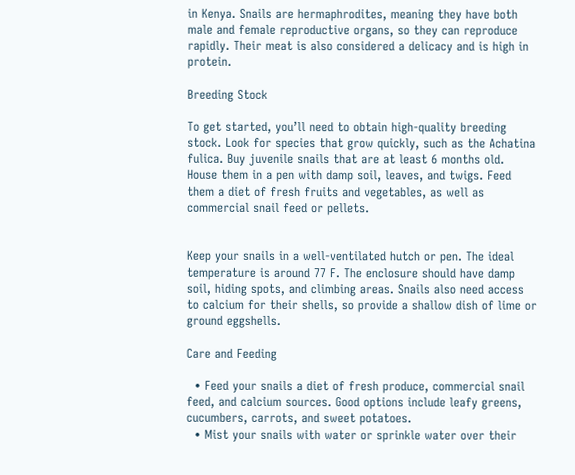in Kenya. Snails are hermaphrodites, meaning they have both male and female reproductive organs, so they can reproduce rapidly. Their meat is also considered a delicacy and is high in protein.

Breeding Stock

To get started, you’ll need to obtain high-quality breeding stock. Look for species that grow quickly, such as the Achatina fulica. Buy juvenile snails that are at least 6 months old. House them in a pen with damp soil, leaves, and twigs. Feed them a diet of fresh fruits and vegetables, as well as commercial snail feed or pellets.


Keep your snails in a well-ventilated hutch or pen. The ideal temperature is around 77 F. The enclosure should have damp soil, hiding spots, and climbing areas. Snails also need access to calcium for their shells, so provide a shallow dish of lime or ground eggshells.

Care and Feeding

  • Feed your snails a diet of fresh produce, commercial snail feed, and calcium sources. Good options include leafy greens, cucumbers, carrots, and sweet potatoes.
  • Mist your snails with water or sprinkle water over their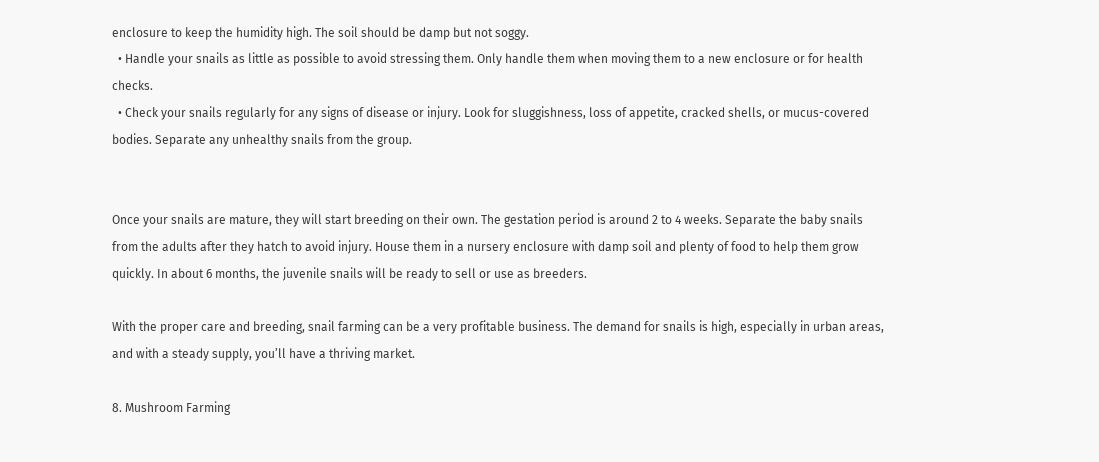enclosure to keep the humidity high. The soil should be damp but not soggy.
  • Handle your snails as little as possible to avoid stressing them. Only handle them when moving them to a new enclosure or for health checks.
  • Check your snails regularly for any signs of disease or injury. Look for sluggishness, loss of appetite, cracked shells, or mucus-covered bodies. Separate any unhealthy snails from the group.


Once your snails are mature, they will start breeding on their own. The gestation period is around 2 to 4 weeks. Separate the baby snails from the adults after they hatch to avoid injury. House them in a nursery enclosure with damp soil and plenty of food to help them grow quickly. In about 6 months, the juvenile snails will be ready to sell or use as breeders.

With the proper care and breeding, snail farming can be a very profitable business. The demand for snails is high, especially in urban areas, and with a steady supply, you’ll have a thriving market.

8. Mushroom Farming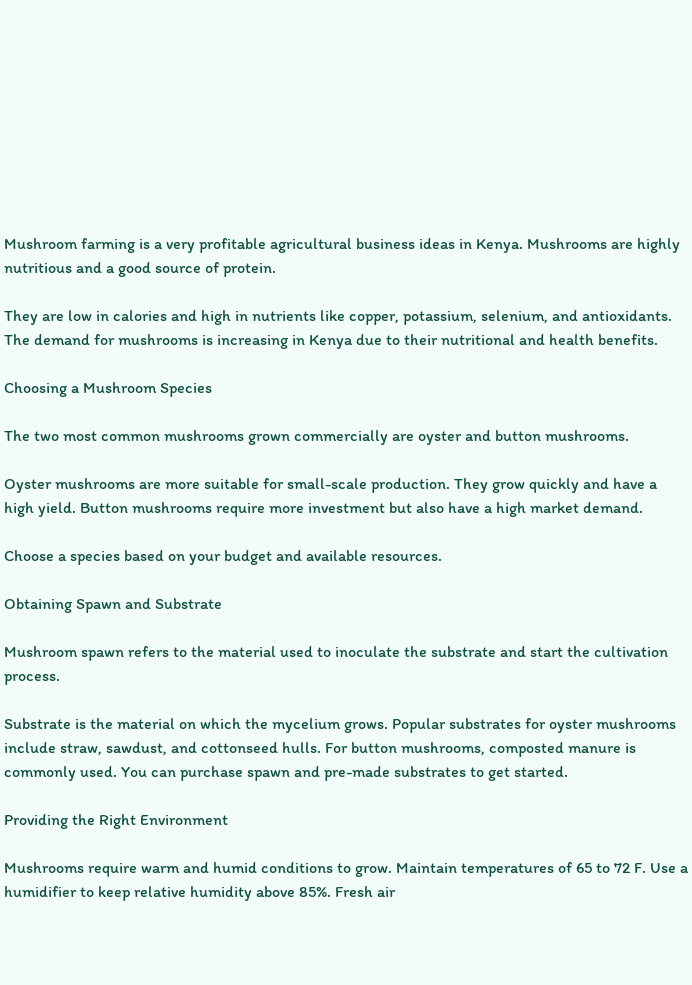Mushroom farming is a very profitable agricultural business ideas in Kenya. Mushrooms are highly nutritious and a good source of protein.

They are low in calories and high in nutrients like copper, potassium, selenium, and antioxidants. The demand for mushrooms is increasing in Kenya due to their nutritional and health benefits.

Choosing a Mushroom Species

The two most common mushrooms grown commercially are oyster and button mushrooms.

Oyster mushrooms are more suitable for small-scale production. They grow quickly and have a high yield. Button mushrooms require more investment but also have a high market demand.

Choose a species based on your budget and available resources.

Obtaining Spawn and Substrate

Mushroom spawn refers to the material used to inoculate the substrate and start the cultivation process.

Substrate is the material on which the mycelium grows. Popular substrates for oyster mushrooms include straw, sawdust, and cottonseed hulls. For button mushrooms, composted manure is commonly used. You can purchase spawn and pre-made substrates to get started.

Providing the Right Environment

Mushrooms require warm and humid conditions to grow. Maintain temperatures of 65 to 72 F. Use a humidifier to keep relative humidity above 85%. Fresh air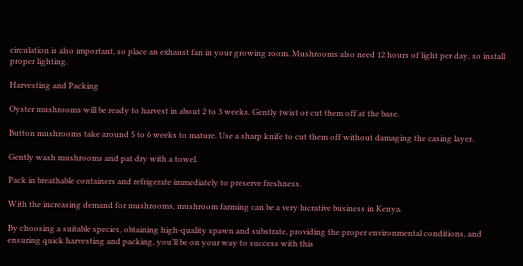circulation is also important, so place an exhaust fan in your growing room. Mushrooms also need 12 hours of light per day, so install proper lighting.

Harvesting and Packing

Oyster mushrooms will be ready to harvest in about 2 to 3 weeks. Gently twist or cut them off at the base.

Button mushrooms take around 5 to 6 weeks to mature. Use a sharp knife to cut them off without damaging the casing layer.

Gently wash mushrooms and pat dry with a towel.

Pack in breathable containers and refrigerate immediately to preserve freshness.

With the increasing demand for mushrooms, mushroom farming can be a very lucrative business in Kenya.

By choosing a suitable species, obtaining high-quality spawn and substrate, providing the proper environmental conditions, and ensuring quick harvesting and packing, you’ll be on your way to success with this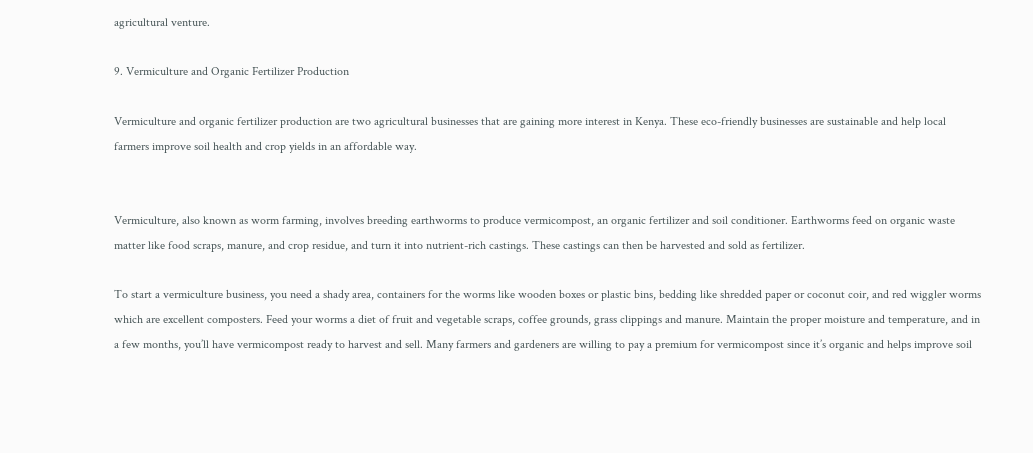agricultural venture.

9. Vermiculture and Organic Fertilizer Production

Vermiculture and organic fertilizer production are two agricultural businesses that are gaining more interest in Kenya. These eco-friendly businesses are sustainable and help local farmers improve soil health and crop yields in an affordable way.


Vermiculture, also known as worm farming, involves breeding earthworms to produce vermicompost, an organic fertilizer and soil conditioner. Earthworms feed on organic waste matter like food scraps, manure, and crop residue, and turn it into nutrient-rich castings. These castings can then be harvested and sold as fertilizer.

To start a vermiculture business, you need a shady area, containers for the worms like wooden boxes or plastic bins, bedding like shredded paper or coconut coir, and red wiggler worms which are excellent composters. Feed your worms a diet of fruit and vegetable scraps, coffee grounds, grass clippings and manure. Maintain the proper moisture and temperature, and in a few months, you’ll have vermicompost ready to harvest and sell. Many farmers and gardeners are willing to pay a premium for vermicompost since it’s organic and helps improve soil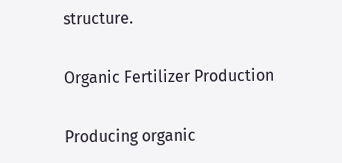structure.

Organic Fertilizer Production

Producing organic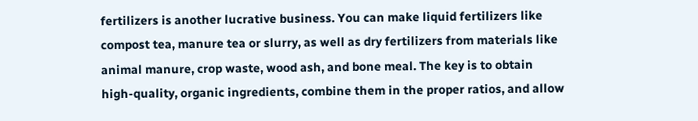fertilizers is another lucrative business. You can make liquid fertilizers like compost tea, manure tea or slurry, as well as dry fertilizers from materials like animal manure, crop waste, wood ash, and bone meal. The key is to obtain high-quality, organic ingredients, combine them in the proper ratios, and allow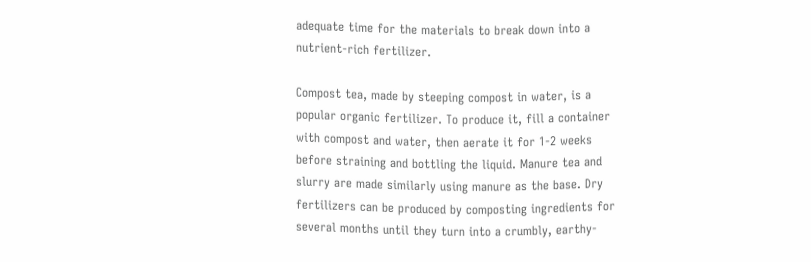adequate time for the materials to break down into a nutrient-rich fertilizer.

Compost tea, made by steeping compost in water, is a popular organic fertilizer. To produce it, fill a container with compost and water, then aerate it for 1-2 weeks before straining and bottling the liquid. Manure tea and slurry are made similarly using manure as the base. Dry fertilizers can be produced by composting ingredients for several months until they turn into a crumbly, earthy-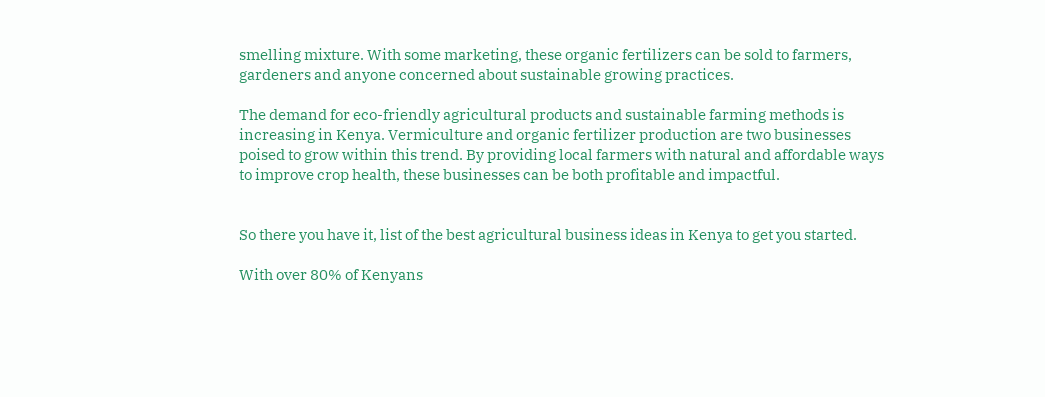smelling mixture. With some marketing, these organic fertilizers can be sold to farmers, gardeners and anyone concerned about sustainable growing practices.

The demand for eco-friendly agricultural products and sustainable farming methods is increasing in Kenya. Vermiculture and organic fertilizer production are two businesses poised to grow within this trend. By providing local farmers with natural and affordable ways to improve crop health, these businesses can be both profitable and impactful.


So there you have it, list of the best agricultural business ideas in Kenya to get you started.

With over 80% of Kenyans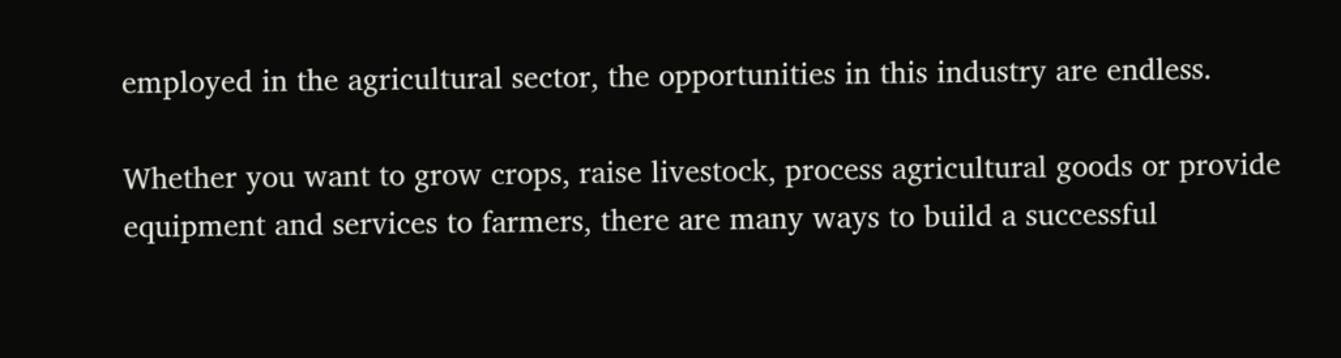employed in the agricultural sector, the opportunities in this industry are endless.

Whether you want to grow crops, raise livestock, process agricultural goods or provide equipment and services to farmers, there are many ways to build a successful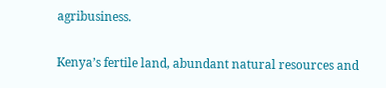agribusiness.

Kenya’s fertile land, abundant natural resources and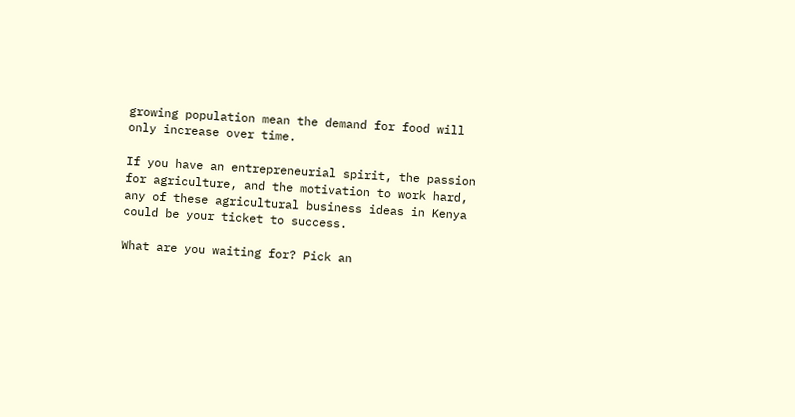growing population mean the demand for food will only increase over time.

If you have an entrepreneurial spirit, the passion for agriculture, and the motivation to work hard, any of these agricultural business ideas in Kenya could be your ticket to success.

What are you waiting for? Pick an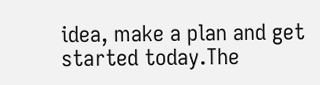idea, make a plan and get started today.The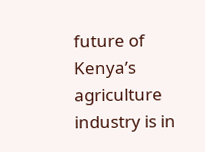future of Kenya’s agriculture industry is in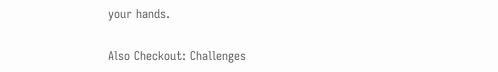your hands.

Also Checkout: Challenges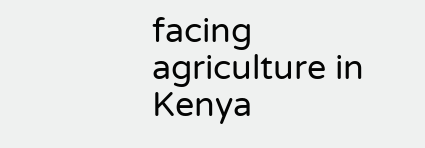facing agriculture in Kenya